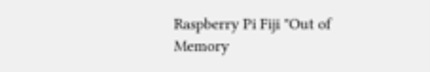Raspberry Pi Fiji "Out of Memory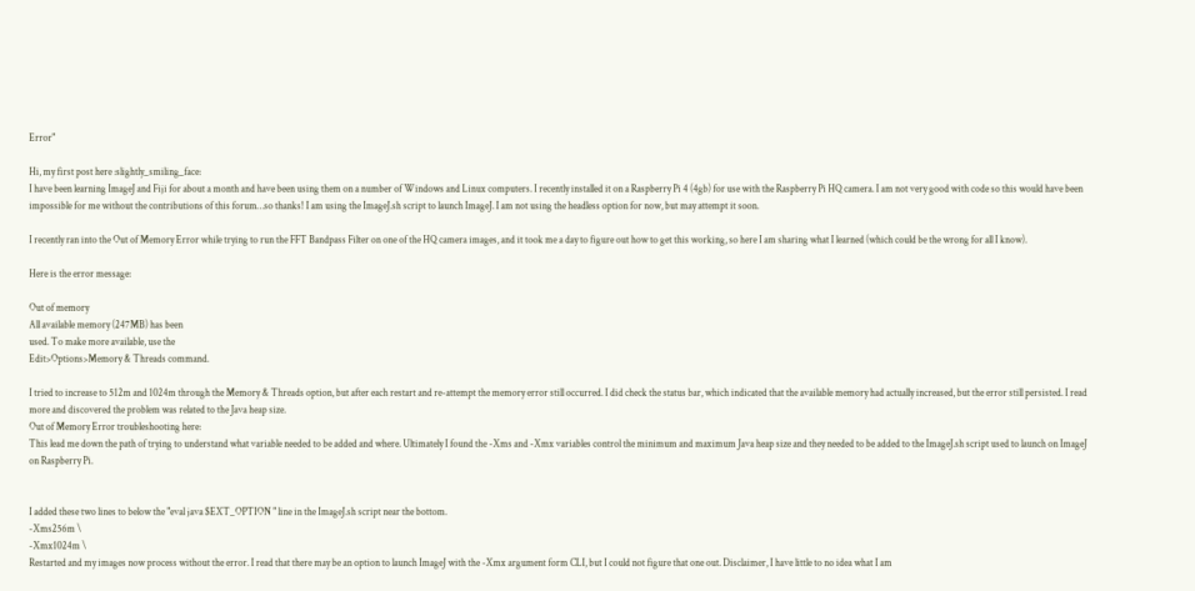Error"

Hi, my first post here :slightly_smiling_face:
I have been learning ImageJ and Fiji for about a month and have been using them on a number of Windows and Linux computers. I recently installed it on a Raspberry Pi 4 (4gb) for use with the Raspberry Pi HQ camera. I am not very good with code so this would have been impossible for me without the contributions of this forum…so thanks! I am using the ImageJ.sh script to launch ImageJ. I am not using the headless option for now, but may attempt it soon.

I recently ran into the Out of Memory Error while trying to run the FFT Bandpass Filter on one of the HQ camera images, and it took me a day to figure out how to get this working, so here I am sharing what I learned (which could be the wrong for all I know).

Here is the error message:

Out of memory
All available memory (247MB) has been
used. To make more available, use the
Edit>Options>Memory & Threads command.

I tried to increase to 512m and 1024m through the Memory & Threads option, but after each restart and re-attempt the memory error still occurred. I did check the status bar, which indicated that the available memory had actually increased, but the error still persisted. I read more and discovered the problem was related to the Java heap size.
Out of Memory Error troubleshooting here:
This lead me down the path of trying to understand what variable needed to be added and where. Ultimately I found the -Xms and -Xmx variables control the minimum and maximum Java heap size and they needed to be added to the ImageJ.sh script used to launch on ImageJ on Raspberry Pi.


I added these two lines to below the "eval java $EXT_OPTION " line in the ImageJ.sh script near the bottom.
-Xms256m \
-Xmx1024m \
Restarted and my images now process without the error. I read that there may be an option to launch ImageJ with the -Xmx argument form CLI, but I could not figure that one out. Disclaimer, I have little to no idea what I am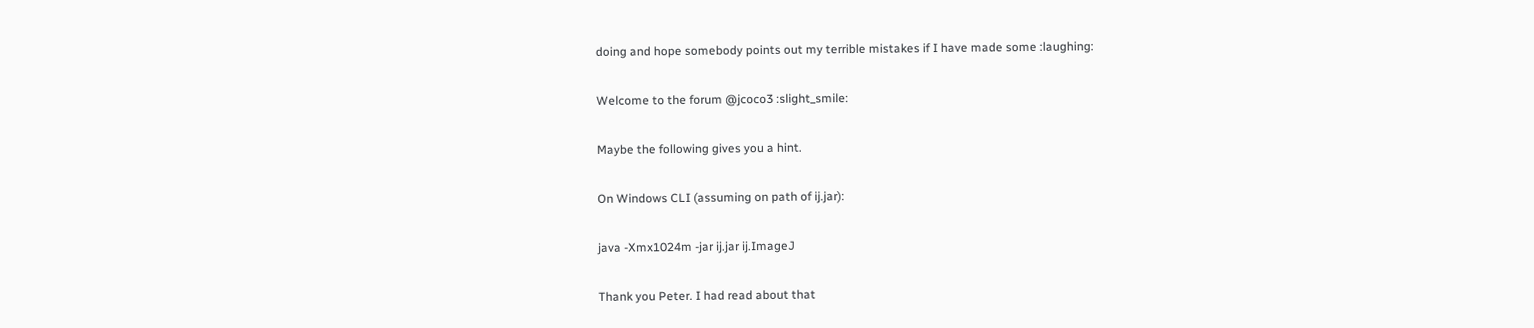doing and hope somebody points out my terrible mistakes if I have made some :laughing:

Welcome to the forum @jcoco3 :slight_smile:

Maybe the following gives you a hint.

On Windows CLI (assuming on path of ij.jar):

java -Xmx1024m -jar ij.jar ij.ImageJ

Thank you Peter. I had read about that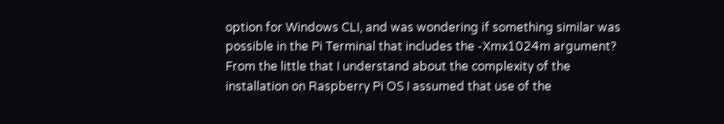option for Windows CLI, and was wondering if something similar was possible in the Pi Terminal that includes the -Xmx1024m argument? From the little that I understand about the complexity of the installation on Raspberry Pi OS I assumed that use of the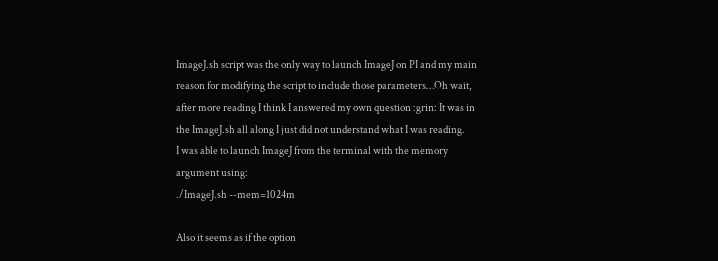ImageJ.sh script was the only way to launch ImageJ on PI and my main reason for modifying the script to include those parameters…Oh wait, after more reading I think I answered my own question :grin: It was in the ImageJ.sh all along I just did not understand what I was reading.
I was able to launch ImageJ from the terminal with the memory argument using:
./ImageJ.sh --mem=1024m

Also it seems as if the option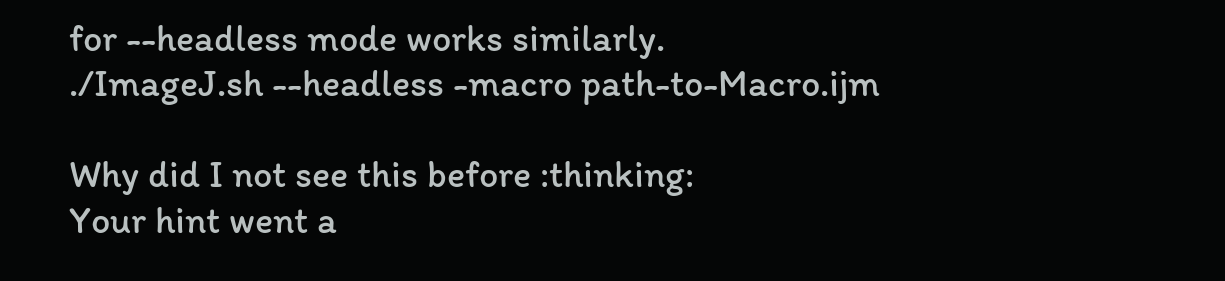for --headless mode works similarly.
./ImageJ.sh --headless -macro path-to-Macro.ijm

Why did I not see this before :thinking:
Your hint went a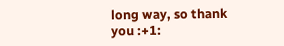long way, so thank you :+1: